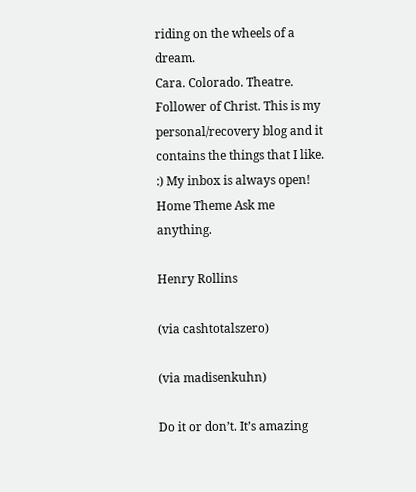riding on the wheels of a dream.
Cara. Colorado. Theatre. Follower of Christ. This is my personal/recovery blog and it contains the things that I like. :) My inbox is always open!
Home Theme Ask me anything.

Henry Rollins

(via cashtotalszero)

(via madisenkuhn)

Do it or don’t. It’s amazing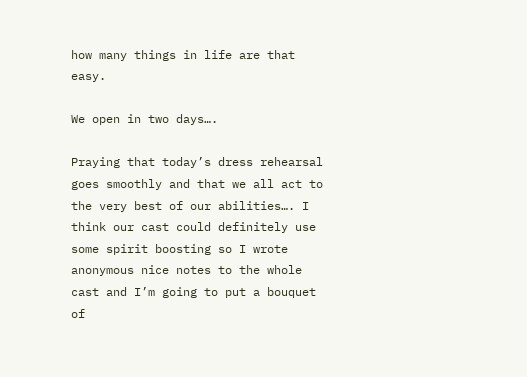how many things in life are that easy.

We open in two days….

Praying that today’s dress rehearsal goes smoothly and that we all act to the very best of our abilities…. I think our cast could definitely use some spirit boosting so I wrote anonymous nice notes to the whole cast and I’m going to put a bouquet of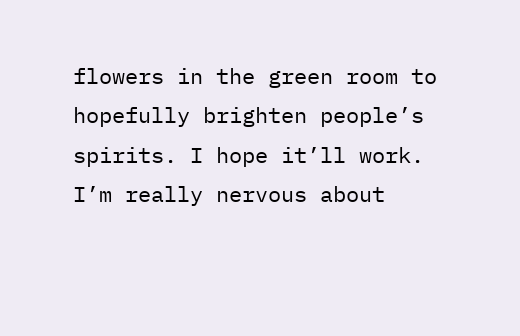flowers in the green room to hopefully brighten people’s spirits. I hope it’ll work. I’m really nervous about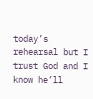today’s rehearsal but I trust God and I know he’ll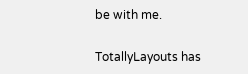be with me.

TotallyLayouts has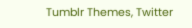Tumblr Themes, Twitter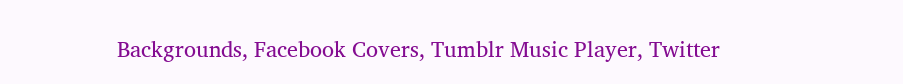Backgrounds, Facebook Covers, Tumblr Music Player, Twitter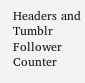Headers and Tumblr Follower Counter